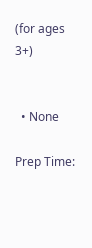(for ages 3+)


  • None

Prep Time: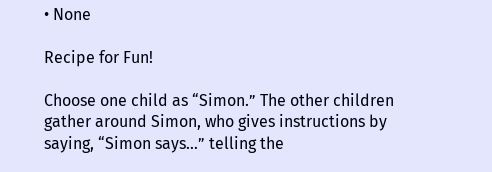• None

Recipe for Fun!

Choose one child as “Simon.” The other children gather around Simon, who gives instructions by saying, “Simon says…” telling the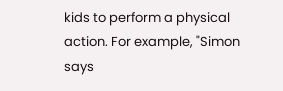kids to perform a physical action. For example, "Simon says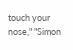touch your nose," "Simon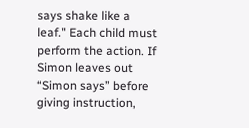says shake like a leaf." Each child must perform the action. If Simon leaves out “Simon says” before giving instruction,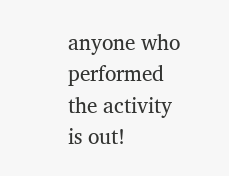anyone who performed the activity is out!